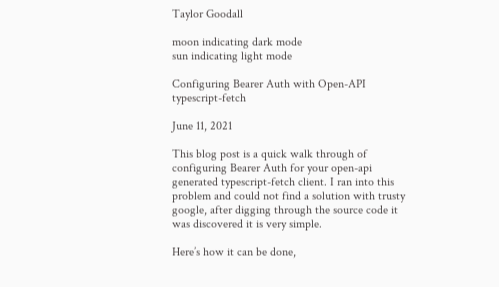Taylor Goodall

moon indicating dark mode
sun indicating light mode

Configuring Bearer Auth with Open-API typescript-fetch

June 11, 2021

This blog post is a quick walk through of configuring Bearer Auth for your open-api generated typescript-fetch client. I ran into this problem and could not find a solution with trusty google, after digging through the source code it was discovered it is very simple.

Here’s how it can be done,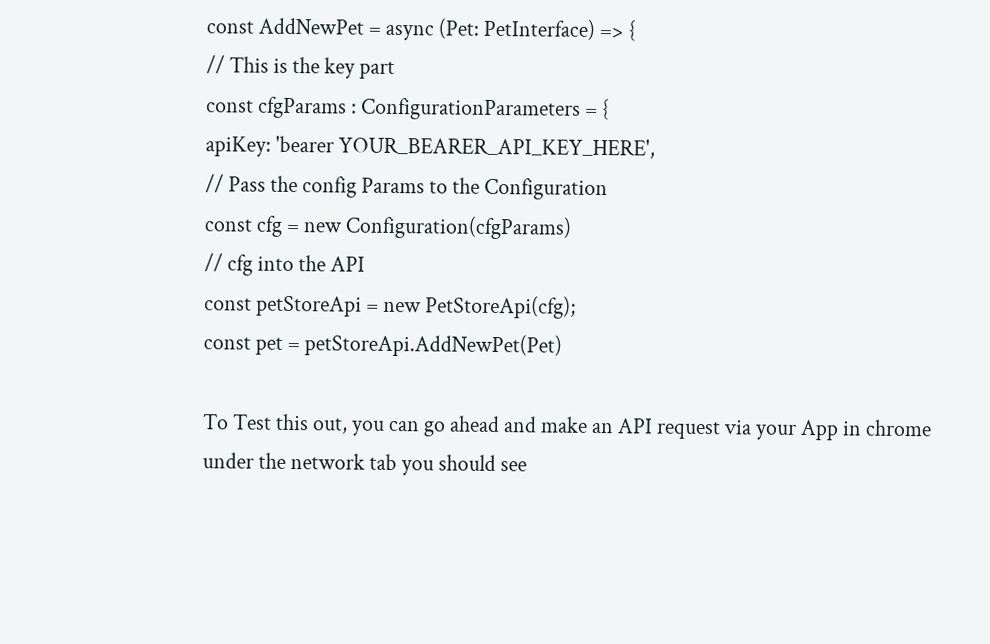const AddNewPet = async (Pet: PetInterface) => {
// This is the key part
const cfgParams : ConfigurationParameters = {
apiKey: 'bearer YOUR_BEARER_API_KEY_HERE',
// Pass the config Params to the Configuration
const cfg = new Configuration(cfgParams)
// cfg into the API
const petStoreApi = new PetStoreApi(cfg);
const pet = petStoreApi.AddNewPet(Pet)

To Test this out, you can go ahead and make an API request via your App in chrome under the network tab you should see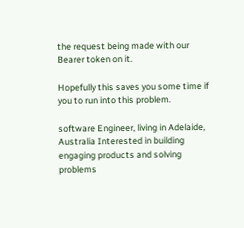the request being made with our Bearer token on it.

Hopefully this saves you some time if you to run into this problem.

software Engineer, living in Adelaide, Australia Interested in building engaging products and solving problems